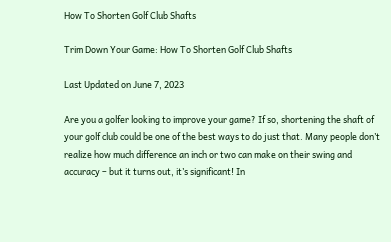How To Shorten Golf Club Shafts

Trim Down Your Game: How To Shorten Golf Club Shafts

Last Updated on June 7, 2023

Are you a golfer looking to improve your game? If so, shortening the shaft of your golf club could be one of the best ways to do just that. Many people don’t realize how much difference an inch or two can make on their swing and accuracy – but it turns out, it’s significant! In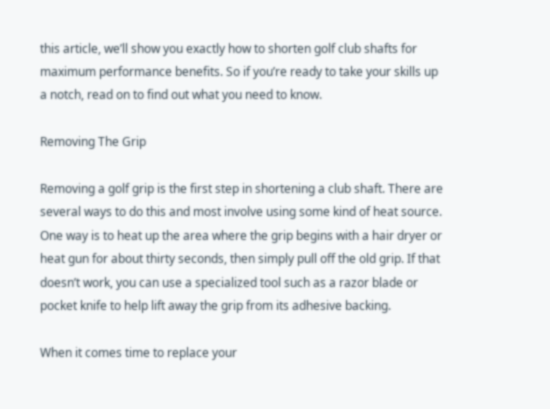this article, we’ll show you exactly how to shorten golf club shafts for maximum performance benefits. So if you’re ready to take your skills up a notch, read on to find out what you need to know.

Removing The Grip

Removing a golf grip is the first step in shortening a club shaft. There are several ways to do this and most involve using some kind of heat source. One way is to heat up the area where the grip begins with a hair dryer or heat gun for about thirty seconds, then simply pull off the old grip. If that doesn’t work, you can use a specialized tool such as a razor blade or pocket knife to help lift away the grip from its adhesive backing.

When it comes time to replace your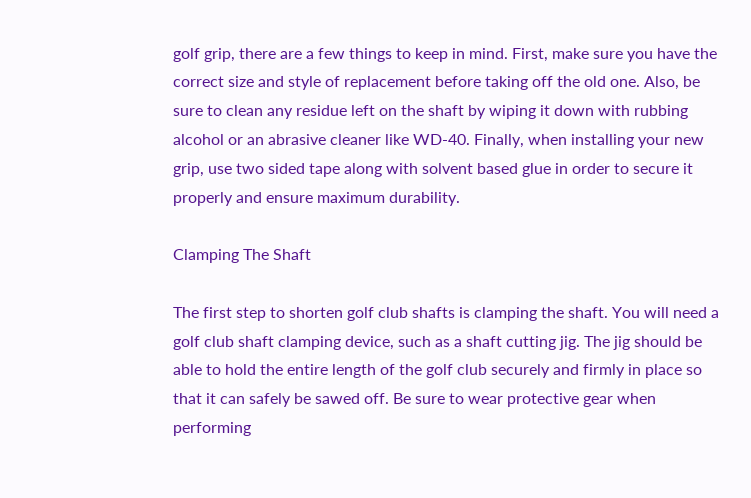golf grip, there are a few things to keep in mind. First, make sure you have the correct size and style of replacement before taking off the old one. Also, be sure to clean any residue left on the shaft by wiping it down with rubbing alcohol or an abrasive cleaner like WD-40. Finally, when installing your new grip, use two sided tape along with solvent based glue in order to secure it properly and ensure maximum durability.

Clamping The Shaft

The first step to shorten golf club shafts is clamping the shaft. You will need a golf club shaft clamping device, such as a shaft cutting jig. The jig should be able to hold the entire length of the golf club securely and firmly in place so that it can safely be sawed off. Be sure to wear protective gear when performing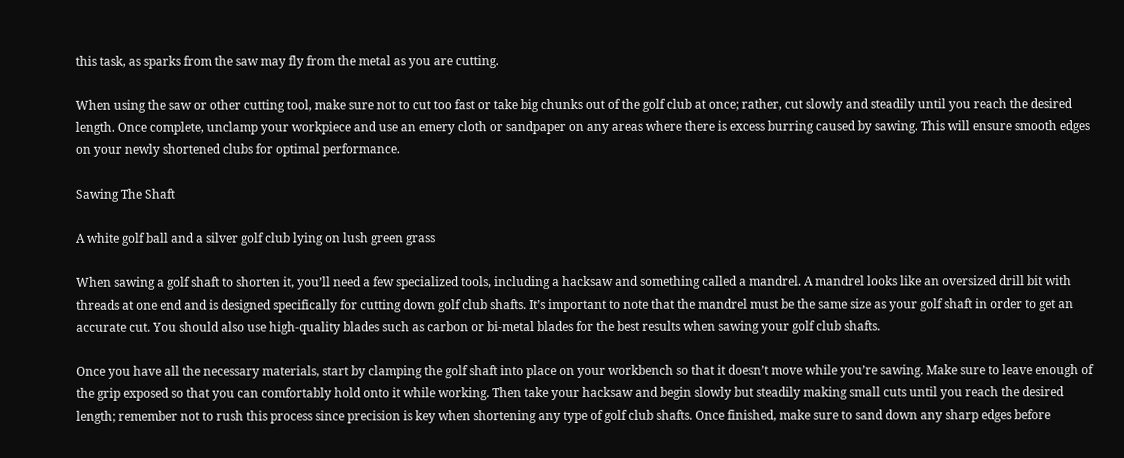this task, as sparks from the saw may fly from the metal as you are cutting.

When using the saw or other cutting tool, make sure not to cut too fast or take big chunks out of the golf club at once; rather, cut slowly and steadily until you reach the desired length. Once complete, unclamp your workpiece and use an emery cloth or sandpaper on any areas where there is excess burring caused by sawing. This will ensure smooth edges on your newly shortened clubs for optimal performance.

Sawing The Shaft

A white golf ball and a silver golf club lying on lush green grass

When sawing a golf shaft to shorten it, you’ll need a few specialized tools, including a hacksaw and something called a mandrel. A mandrel looks like an oversized drill bit with threads at one end and is designed specifically for cutting down golf club shafts. It’s important to note that the mandrel must be the same size as your golf shaft in order to get an accurate cut. You should also use high-quality blades such as carbon or bi-metal blades for the best results when sawing your golf club shafts.

Once you have all the necessary materials, start by clamping the golf shaft into place on your workbench so that it doesn’t move while you’re sawing. Make sure to leave enough of the grip exposed so that you can comfortably hold onto it while working. Then take your hacksaw and begin slowly but steadily making small cuts until you reach the desired length; remember not to rush this process since precision is key when shortening any type of golf club shafts. Once finished, make sure to sand down any sharp edges before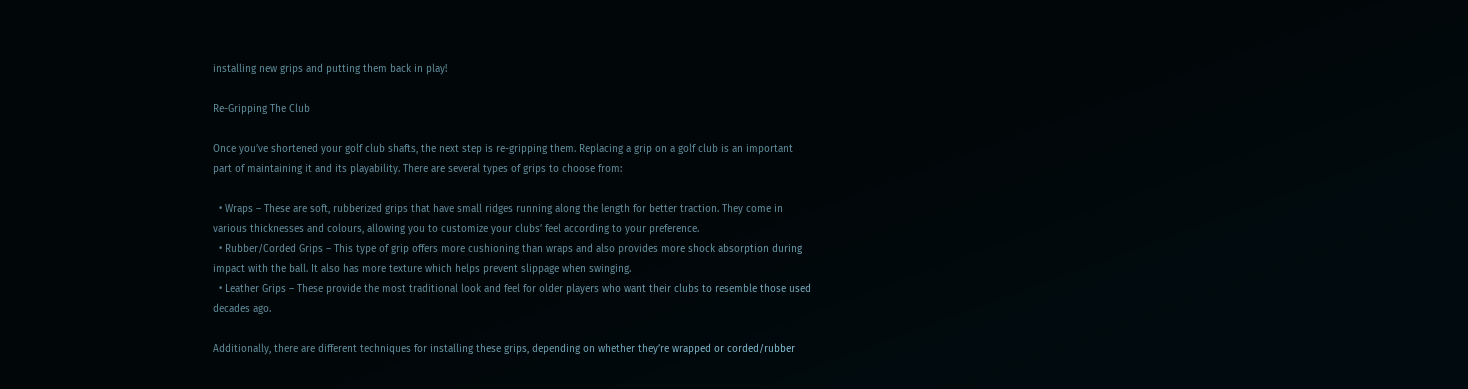installing new grips and putting them back in play!

Re-Gripping The Club

Once you’ve shortened your golf club shafts, the next step is re-gripping them. Replacing a grip on a golf club is an important part of maintaining it and its playability. There are several types of grips to choose from:

  • Wraps – These are soft, rubberized grips that have small ridges running along the length for better traction. They come in various thicknesses and colours, allowing you to customize your clubs’ feel according to your preference.
  • Rubber/Corded Grips – This type of grip offers more cushioning than wraps and also provides more shock absorption during impact with the ball. It also has more texture which helps prevent slippage when swinging.
  • Leather Grips – These provide the most traditional look and feel for older players who want their clubs to resemble those used decades ago.

Additionally, there are different techniques for installing these grips, depending on whether they’re wrapped or corded/rubber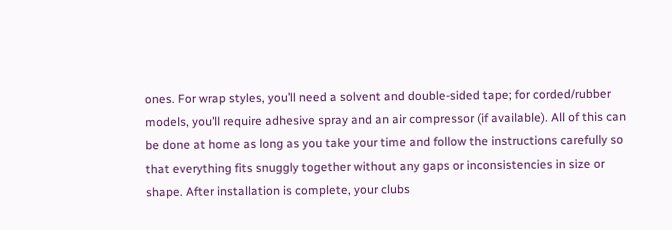ones. For wrap styles, you’ll need a solvent and double-sided tape; for corded/rubber models, you’ll require adhesive spray and an air compressor (if available). All of this can be done at home as long as you take your time and follow the instructions carefully so that everything fits snuggly together without any gaps or inconsistencies in size or shape. After installation is complete, your clubs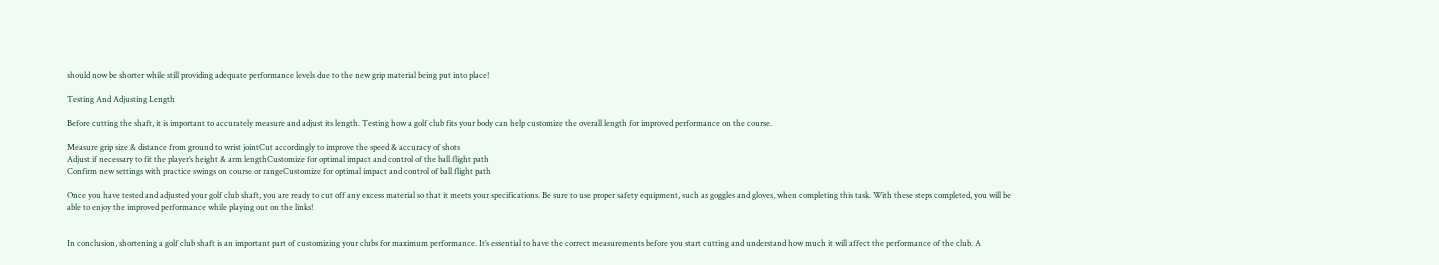should now be shorter while still providing adequate performance levels due to the new grip material being put into place!

Testing And Adjusting Length

Before cutting the shaft, it is important to accurately measure and adjust its length. Testing how a golf club fits your body can help customize the overall length for improved performance on the course.

Measure grip size & distance from ground to wrist jointCut accordingly to improve the speed & accuracy of shots
Adjust if necessary to fit the player’s height & arm lengthCustomize for optimal impact and control of the ball flight path
Confirm new settings with practice swings on course or rangeCustomize for optimal impact and control of ball flight path

Once you have tested and adjusted your golf club shaft, you are ready to cut off any excess material so that it meets your specifications. Be sure to use proper safety equipment, such as goggles and gloves, when completing this task. With these steps completed, you will be able to enjoy the improved performance while playing out on the links!


In conclusion, shortening a golf club shaft is an important part of customizing your clubs for maximum performance. It’s essential to have the correct measurements before you start cutting and understand how much it will affect the performance of the club. A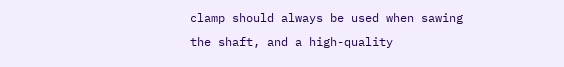clamp should always be used when sawing the shaft, and a high-quality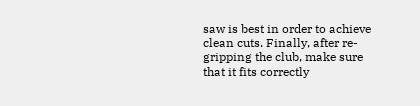saw is best in order to achieve clean cuts. Finally, after re-gripping the club, make sure that it fits correctly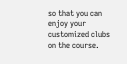so that you can enjoy your customized clubs on the course.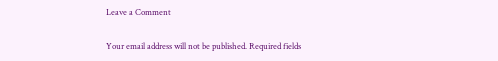Leave a Comment

Your email address will not be published. Required fields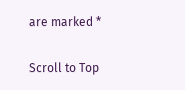are marked *

Scroll to Top